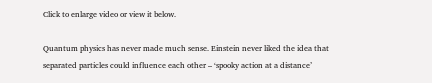Click to enlarge video or view it below.

Quantum physics has never made much sense. Einstein never liked the idea that separated particles could influence each other – ‘spooky action at a distance’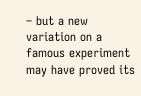– but a new variation on a famous experiment may have proved its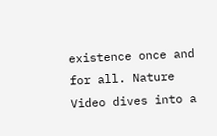existence once and for all. Nature Video dives into a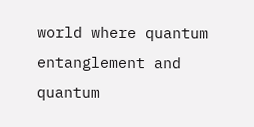world where quantum entanglement and quantum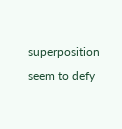superposition seem to defy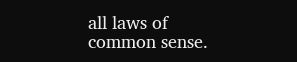all laws of common sense.